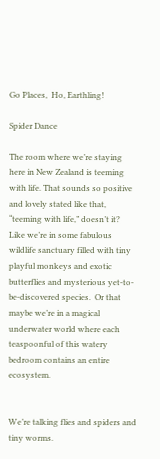Go Places,  Ho, Earthling!

Spider Dance

The room where we’re staying here in New Zealand is teeming with life. That sounds so positive and lovely stated like that, “teeming with life,” doesn’t it?  Like we’re in some fabulous wildlife sanctuary filled with tiny playful monkeys and exotic butterflies and mysterious yet-to-be-discovered species.  Or that maybe we’re in a magical underwater world where each teaspoonful of this watery bedroom contains an entire ecosystem.


We’re talking flies and spiders and tiny worms.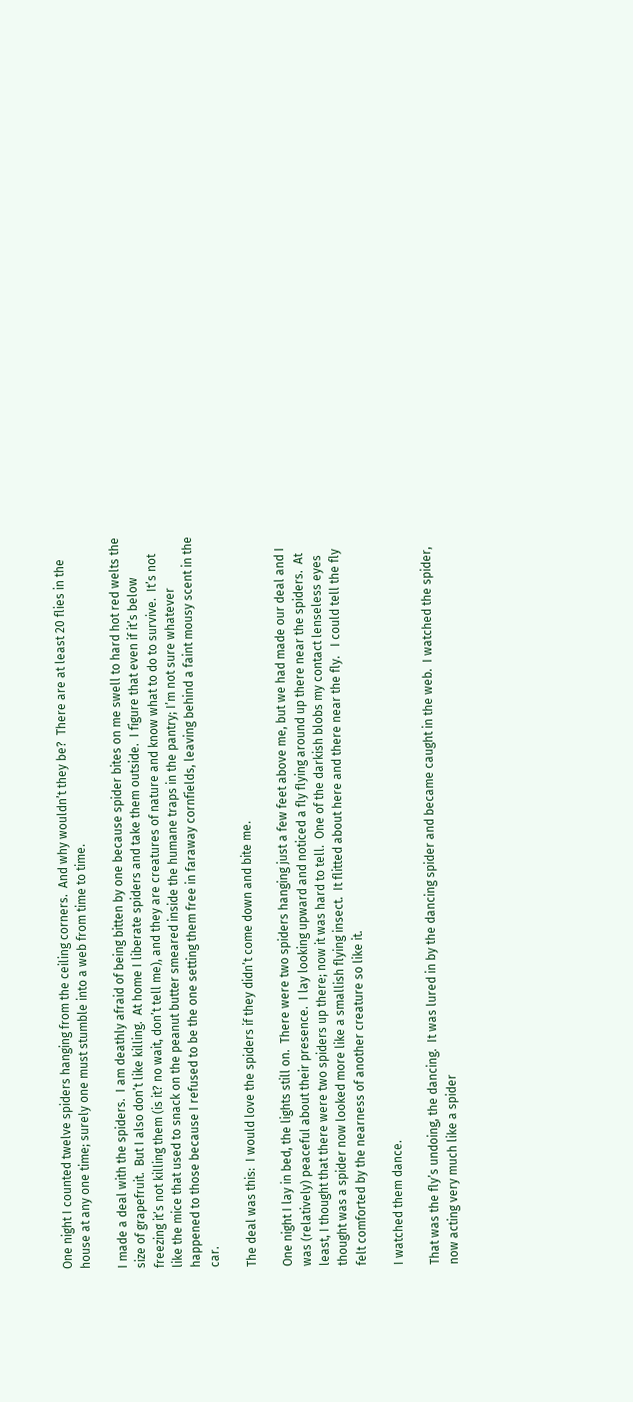One night I counted twelve spiders hanging from the ceiling corners.  And why wouldn’t they be?  There are at least 20 flies in the house at any one time; surely one must stumble into a web from time to time.

I made a deal with the spiders.  I am deathly afraid of being bitten by one because spider bites on me swell to hard hot red welts the size of grapefruit.  But I also don’t like killing.  At home I liberate spiders and take them outside.  I figure that even if it’s below freezing it’s not killing them (is it? no wait, don’t tell me), and they are creatures of nature and know what to do to survive.  It’s not like the mice that used to snack on the peanut butter smeared inside the humane traps in the pantry; I’m not sure whatever happened to those because I refused to be the one setting them free in faraway cornfields, leaving behind a faint mousy scent in the car.

The deal was this:  I would love the spiders if they didn’t come down and bite me.

One night I lay in bed, the lights still on.  There were two spiders hanging just a few feet above me, but we had made our deal and I was (relatively) peaceful about their presence.  I lay looking upward and noticed a fly flying around up there near the spiders.  At least, I thought that there were two spiders up there; now it was hard to tell.  One of the darkish blobs my contact lenseless eyes thought was a spider now looked more like a smallish flying insect.  It flitted about here and there near the fly.   I could tell the fly felt comforted by the nearness of another creature so like it.

I watched them dance.

That was the fly’s undoing, the dancing.  It was lured in by the dancing spider and became caught in the web.  I watched the spider, now acting very much like a spider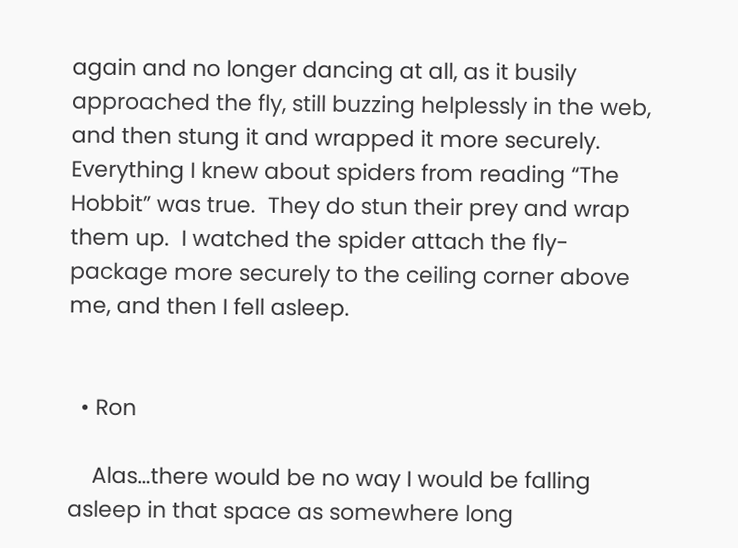again and no longer dancing at all, as it busily approached the fly, still buzzing helplessly in the web, and then stung it and wrapped it more securely.  Everything I knew about spiders from reading “The Hobbit” was true.  They do stun their prey and wrap them up.  I watched the spider attach the fly-package more securely to the ceiling corner above me, and then I fell asleep.


  • Ron

    Alas…there would be no way I would be falling asleep in that space as somewhere long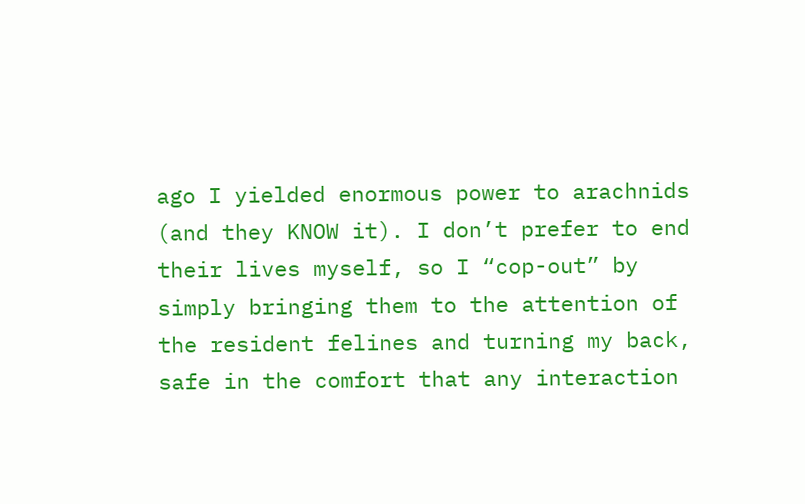ago I yielded enormous power to arachnids (and they KNOW it). I don’t prefer to end their lives myself, so I “cop-out” by simply bringing them to the attention of the resident felines and turning my back, safe in the comfort that any interaction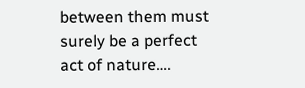between them must surely be a perfect act of nature….